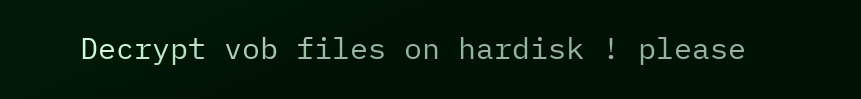Decrypt vob files on hardisk ! please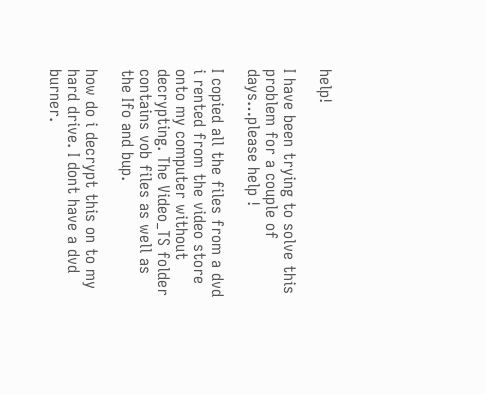help!

I have been trying to solve this problem for a couple of days…please help !

I copied all the files from a dvd i rented from the video store onto my computer without decrypting. The Video_TS folder contains vob files as well as the Ifo and bup.

how do i decrypt this on to my hard drive. I dont have a dvd burner.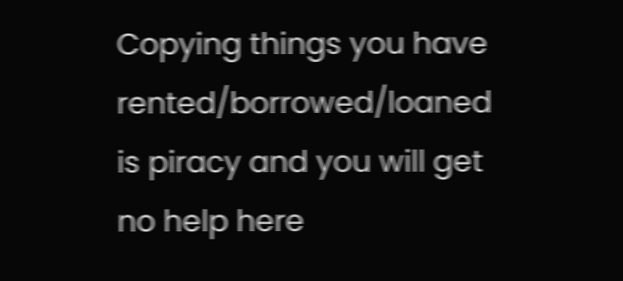Copying things you have rented/borrowed/loaned is piracy and you will get no help here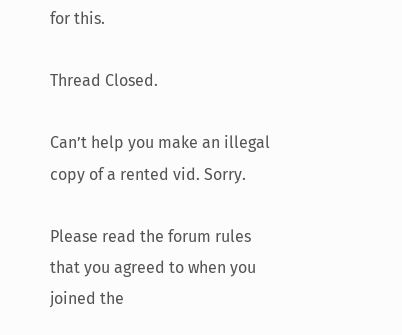for this.

Thread Closed.

Can’t help you make an illegal copy of a rented vid. Sorry.

Please read the forum rules that you agreed to when you joined the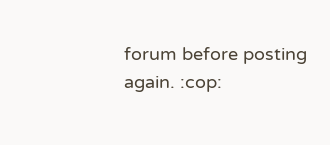forum before posting again. :cop: